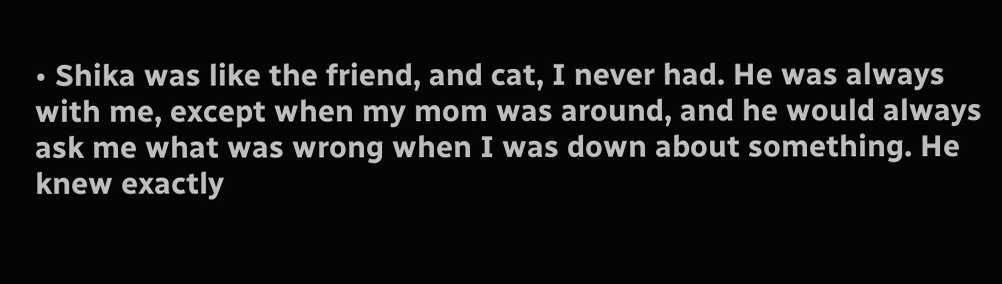• Shika was like the friend, and cat, I never had. He was always with me, except when my mom was around, and he would always ask me what was wrong when I was down about something. He knew exactly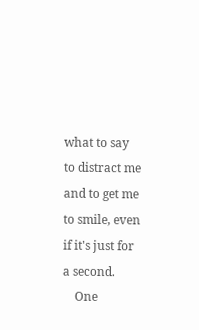what to say to distract me and to get me to smile, even if it's just for a second.
    One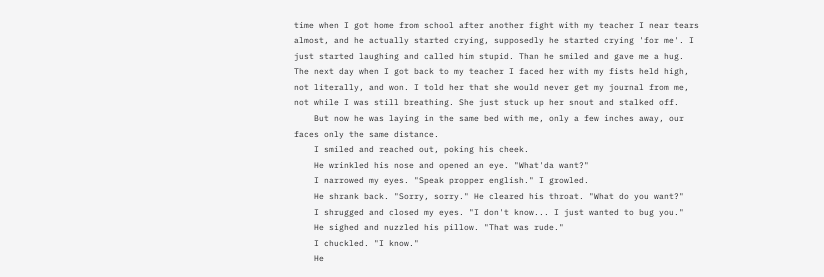time when I got home from school after another fight with my teacher I near tears almost, and he actually started crying, supposedly he started crying 'for me'. I just started laughing and called him stupid. Than he smiled and gave me a hug. The next day when I got back to my teacher I faced her with my fists held high, not literally, and won. I told her that she would never get my journal from me, not while I was still breathing. She just stuck up her snout and stalked off.
    But now he was laying in the same bed with me, only a few inches away, our faces only the same distance.
    I smiled and reached out, poking his cheek.
    He wrinkled his nose and opened an eye. "What'da want?"
    I narrowed my eyes. "Speak propper english." I growled.
    He shrank back. "Sorry, sorry." He cleared his throat. "What do you want?"
    I shrugged and closed my eyes. "I don't know... I just wanted to bug you."
    He sighed and nuzzled his pillow. "That was rude."
    I chuckled. "I know."
    He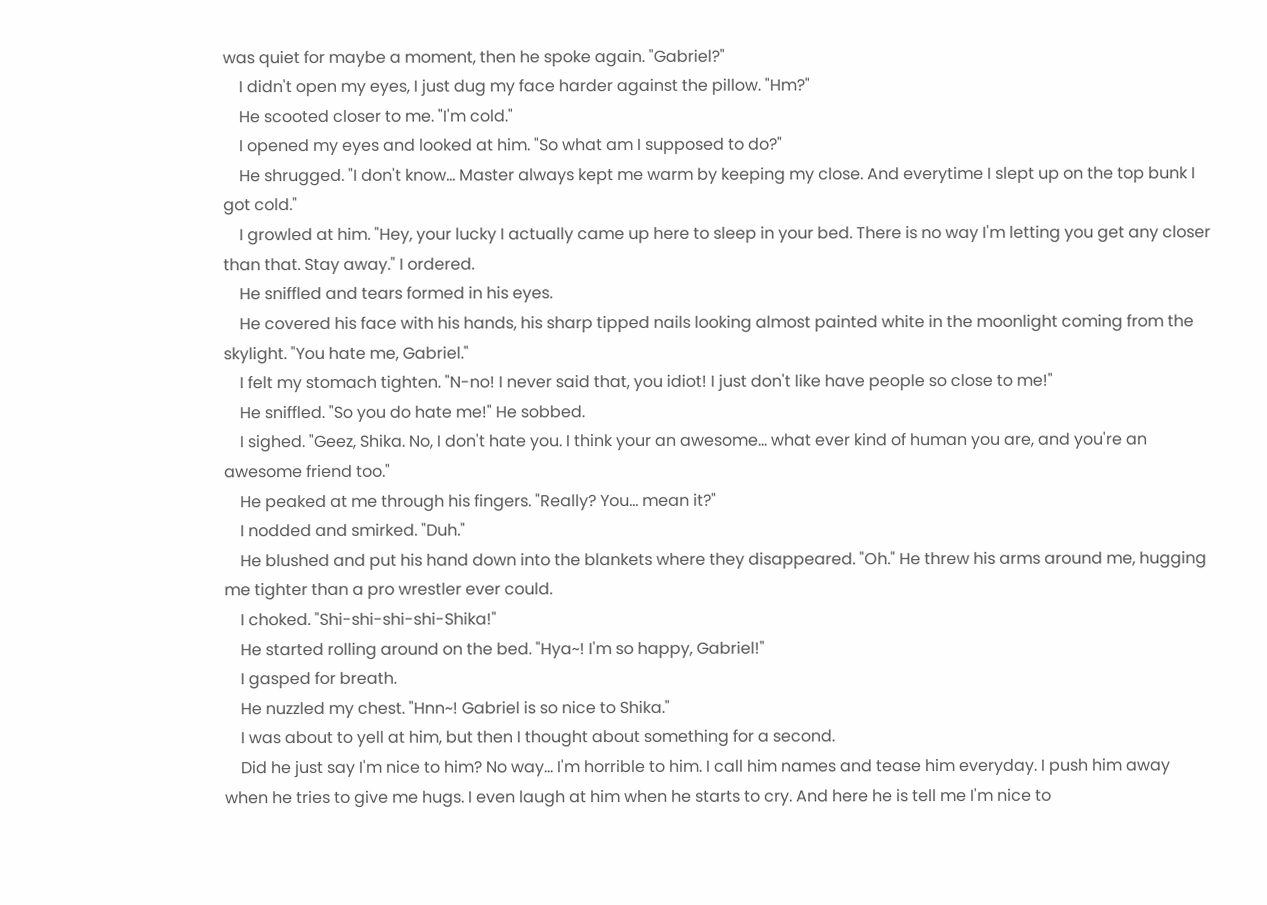was quiet for maybe a moment, then he spoke again. "Gabriel?"
    I didn't open my eyes, I just dug my face harder against the pillow. "Hm?"
    He scooted closer to me. "I'm cold."
    I opened my eyes and looked at him. "So what am I supposed to do?"
    He shrugged. "I don't know... Master always kept me warm by keeping my close. And everytime I slept up on the top bunk I got cold."
    I growled at him. "Hey, your lucky I actually came up here to sleep in your bed. There is no way I'm letting you get any closer than that. Stay away." I ordered.
    He sniffled and tears formed in his eyes.
    He covered his face with his hands, his sharp tipped nails looking almost painted white in the moonlight coming from the skylight. "You hate me, Gabriel."
    I felt my stomach tighten. "N-no! I never said that, you idiot! I just don't like have people so close to me!"
    He sniffled. "So you do hate me!" He sobbed.
    I sighed. "Geez, Shika. No, I don't hate you. I think your an awesome... what ever kind of human you are, and you're an awesome friend too."
    He peaked at me through his fingers. "Really? You... mean it?"
    I nodded and smirked. "Duh."
    He blushed and put his hand down into the blankets where they disappeared. "Oh." He threw his arms around me, hugging me tighter than a pro wrestler ever could.
    I choked. "Shi-shi-shi-shi-Shika!"
    He started rolling around on the bed. "Hya~! I'm so happy, Gabriel!"
    I gasped for breath.
    He nuzzled my chest. "Hnn~! Gabriel is so nice to Shika."
    I was about to yell at him, but then I thought about something for a second.
    Did he just say I'm nice to him? No way... I'm horrible to him. I call him names and tease him everyday. I push him away when he tries to give me hugs. I even laugh at him when he starts to cry. And here he is tell me I'm nice to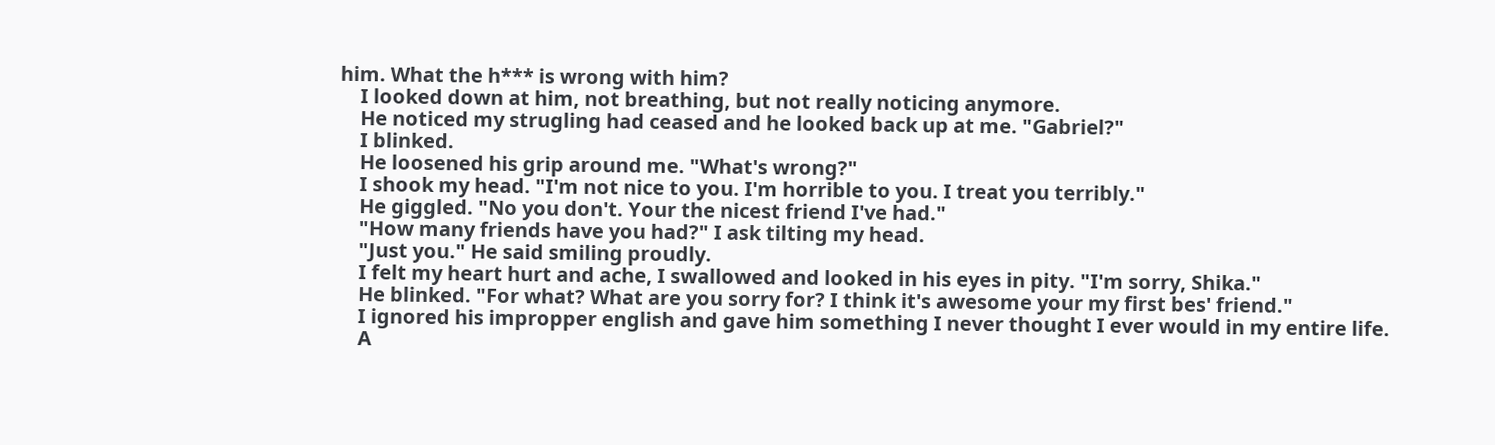him. What the h*** is wrong with him?
    I looked down at him, not breathing, but not really noticing anymore.
    He noticed my strugling had ceased and he looked back up at me. "Gabriel?"
    I blinked.
    He loosened his grip around me. "What's wrong?"
    I shook my head. "I'm not nice to you. I'm horrible to you. I treat you terribly."
    He giggled. "No you don't. Your the nicest friend I've had."
    "How many friends have you had?" I ask tilting my head.
    "Just you." He said smiling proudly.
    I felt my heart hurt and ache, I swallowed and looked in his eyes in pity. "I'm sorry, Shika."
    He blinked. "For what? What are you sorry for? I think it's awesome your my first bes' friend."
    I ignored his impropper english and gave him something I never thought I ever would in my entire life.
    A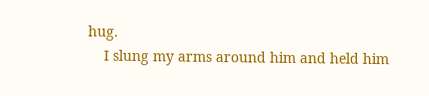hug.
    I slung my arms around him and held him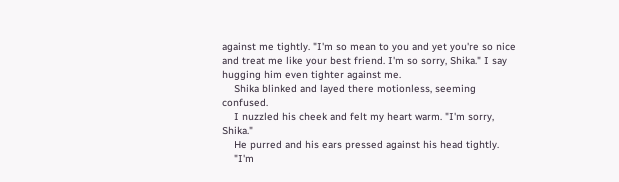against me tightly. "I'm so mean to you and yet you're so nice and treat me like your best friend. I'm so sorry, Shika." I say hugging him even tighter against me.
    Shika blinked and layed there motionless, seeming confused.
    I nuzzled his cheek and felt my heart warm. "I'm sorry, Shika."
    He purred and his ears pressed against his head tightly.
    "I'm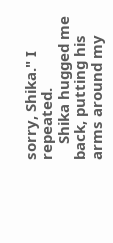sorry, Shika." I repeated.
    Shika hugged me back, putting his arms around my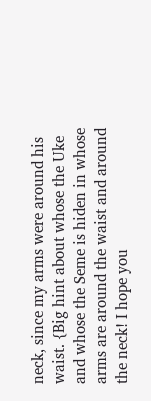neck, since my arms were around his waist. {Big hint about whose the Uke and whose the Seme is hiden in whose arms are around the waist and around the neck! I hope you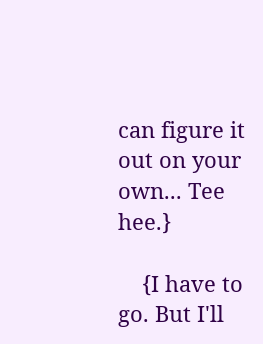can figure it out on your own... Tee hee.}

    {I have to go. But I'll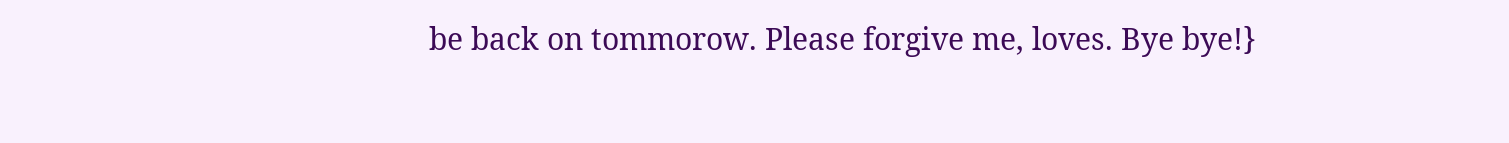be back on tommorow. Please forgive me, loves. Bye bye!}